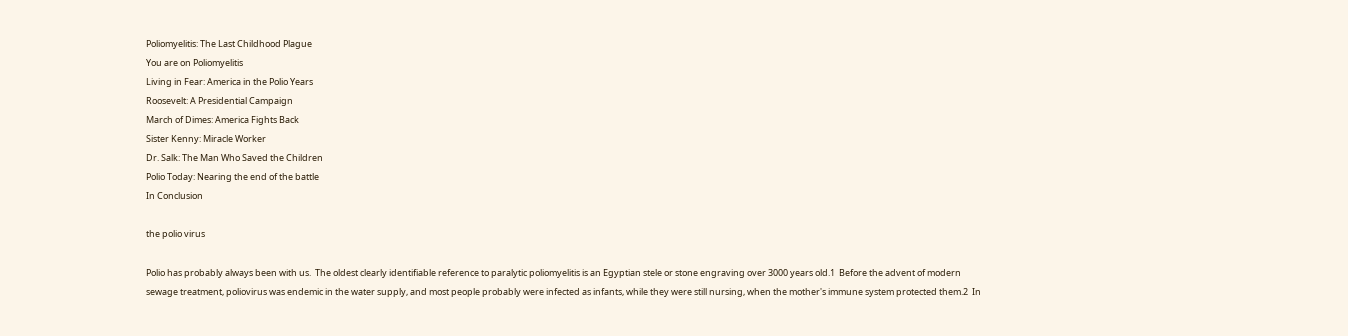Poliomyelitis: The Last Childhood Plague
You are on Poliomyelitis
Living in Fear: America in the Polio Years
Roosevelt: A Presidential Campaign
March of Dimes: America Fights Back
Sister Kenny: Miracle Worker
Dr. Salk: The Man Who Saved the Children
Polio Today: Nearing the end of the battle
In Conclusion

the polio virus

Polio has probably always been with us.  The oldest clearly identifiable reference to paralytic poliomyelitis is an Egyptian stele or stone engraving over 3000 years old.1  Before the advent of modern sewage treatment, poliovirus was endemic in the water supply, and most people probably were infected as infants, while they were still nursing, when the mother's immune system protected them.2  In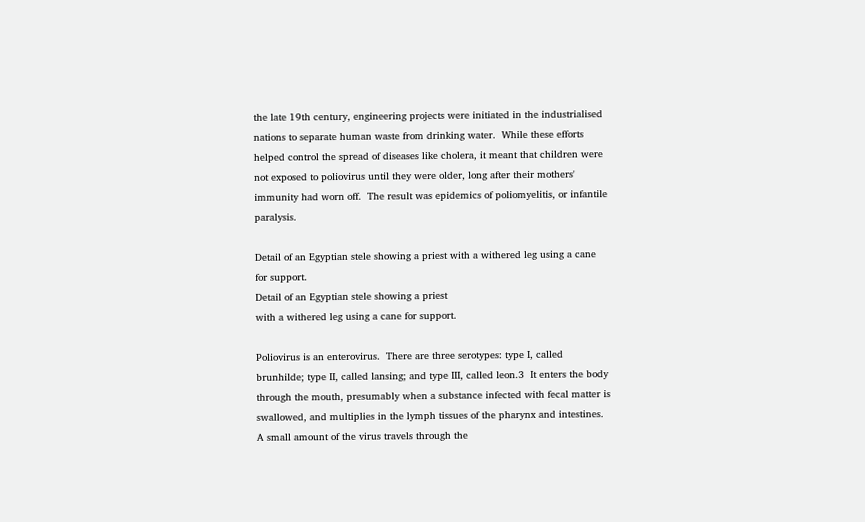the late 19th century, engineering projects were initiated in the industrialised nations to separate human waste from drinking water.  While these efforts helped control the spread of diseases like cholera, it meant that children were not exposed to poliovirus until they were older, long after their mothers' immunity had worn off.  The result was epidemics of poliomyelitis, or infantile paralysis.

Detail of an Egyptian stele showing a priest with a withered leg using a cane for support.
Detail of an Egyptian stele showing a priest
with a withered leg using a cane for support.

Poliovirus is an enterovirus.  There are three serotypes: type I, called brunhilde; type II, called lansing; and type III, called leon.3  It enters the body through the mouth, presumably when a substance infected with fecal matter is swallowed, and multiplies in the lymph tissues of the pharynx and intestines.  A small amount of the virus travels through the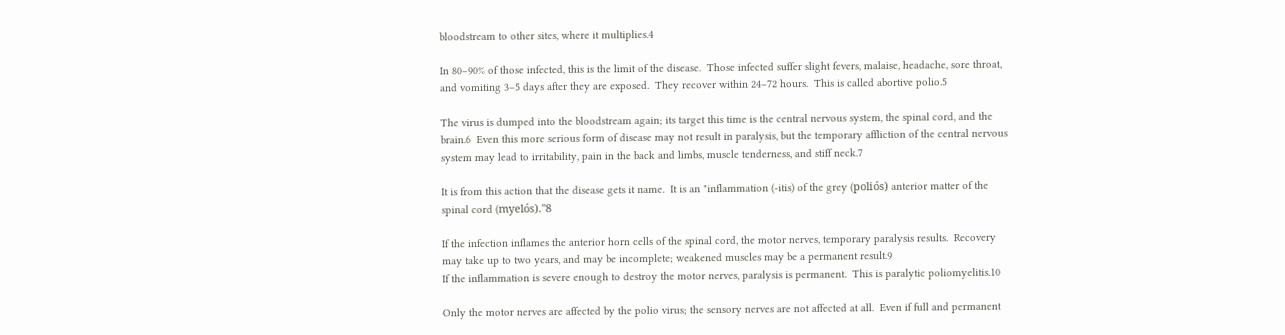bloodstream to other sites, where it multiplies.4

In 80–90% of those infected, this is the limit of the disease.  Those infected suffer slight fevers, malaise, headache, sore throat, and vomiting 3–5 days after they are exposed.  They recover within 24–72 hours.  This is called abortive polio.5

The virus is dumped into the bloodstream again; its target this time is the central nervous system, the spinal cord, and the brain.6  Even this more serious form of disease may not result in paralysis, but the temporary affliction of the central nervous system may lead to irritability, pain in the back and limbs, muscle tenderness, and stiff neck.7

It is from this action that the disease gets it name.  It is an "inflammation (-itis) of the grey (poliós) anterior matter of the spinal cord (myelós)."8

If the infection inflames the anterior horn cells of the spinal cord, the motor nerves, temporary paralysis results.  Recovery may take up to two years, and may be incomplete; weakened muscles may be a permanent result.9
If the inflammation is severe enough to destroy the motor nerves, paralysis is permanent.  This is paralytic poliomyelitis.10

Only the motor nerves are affected by the polio virus; the sensory nerves are not affected at all.  Even if full and permanent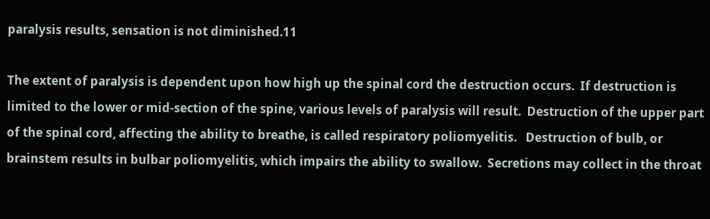paralysis results, sensation is not diminished.11

The extent of paralysis is dependent upon how high up the spinal cord the destruction occurs.  If destruction is limited to the lower or mid-section of the spine, various levels of paralysis will result.  Destruction of the upper part of the spinal cord, affecting the ability to breathe, is called respiratory poliomyelitis.   Destruction of bulb, or brainstem results in bulbar poliomyelitis, which impairs the ability to swallow.  Secretions may collect in the throat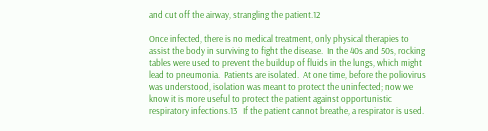and cut off the airway, strangling the patient.12

Once infected, there is no medical treatment, only physical therapies to assist the body in surviving to fight the disease.  In the 40s and 50s, rocking tables were used to prevent the buildup of fluids in the lungs, which might lead to pneumonia.  Patients are isolated.  At one time, before the poliovirus was understood, isolation was meant to protect the uninfected; now we know it is more useful to protect the patient against opportunistic respiratory infections.13   If the patient cannot breathe, a respirator is used.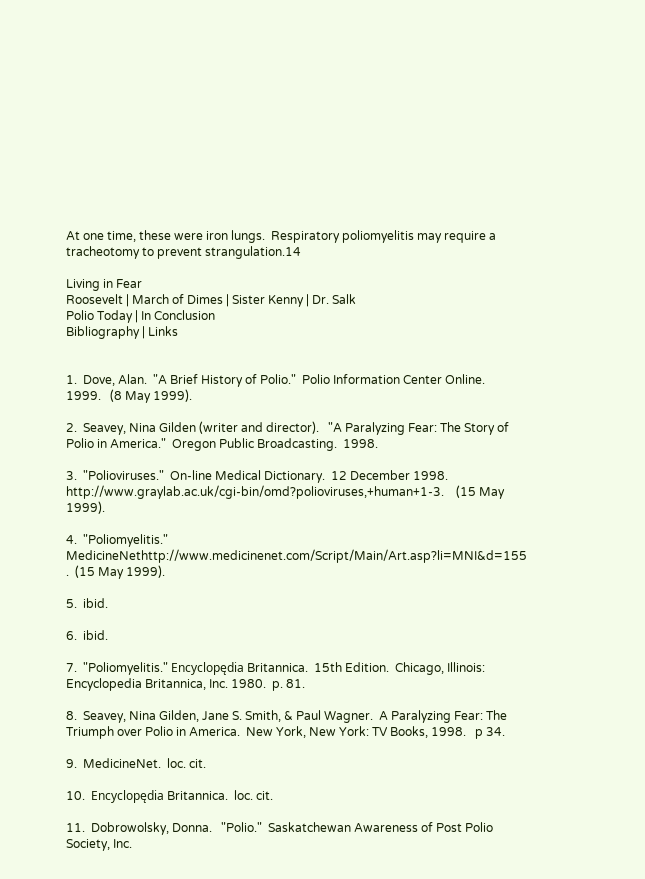At one time, these were iron lungs.  Respiratory poliomyelitis may require a tracheotomy to prevent strangulation.14

Living in Fear
Roosevelt | March of Dimes | Sister Kenny | Dr. Salk
Polio Today | In Conclusion
Bibliography | Links


1.  Dove, Alan.  "A Brief History of Polio."  Polio Information Center Online.   1999.   (8 May 1999).

2.  Seavey, Nina Gilden (writer and director).   "A Paralyzing Fear: The Story of Polio in America."  Oregon Public Broadcasting.  1998.

3.  "Polioviruses."  On-line Medical Dictionary.  12 December 1998.  http://www.graylab.ac.uk/cgi-bin/omd?polioviruses,+human+1-3.    (15 May 1999).

4.  "Poliomyelitis."   MedicineNethttp://www.medicinenet.com/Script/Main/Art.asp?li=MNI&d=155
.  (15 May 1999).

5.  ibid.

6.  ibid.

7.  "Poliomyelitis." Encyclopędia Britannica.  15th Edition.  Chicago, Illinois: Encyclopedia Britannica, Inc. 1980.  p. 81.

8.  Seavey, Nina Gilden, Jane S. Smith, & Paul Wagner.  A Paralyzing Fear: The Triumph over Polio in America.  New York, New York: TV Books, 1998.   p 34.

9.  MedicineNet.  loc. cit.

10.  Encyclopędia Britannica.  loc. cit.

11.  Dobrowolsky, Donna.   "Polio."  Saskatchewan Awareness of Post Polio Society, Inc.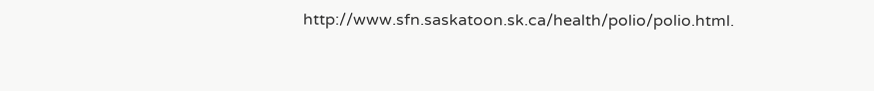http://www.sfn.saskatoon.sk.ca/health/polio/polio.html.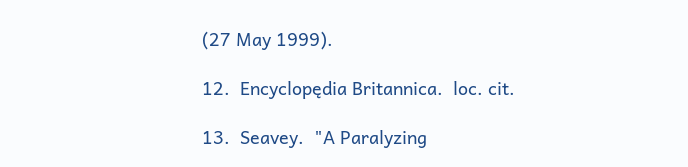(27 May 1999).

12.  Encyclopędia Britannica.  loc. cit.

13.  Seavey.  "A Paralyzing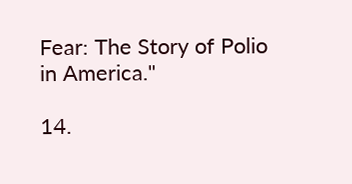Fear: The Story of Polio in America."

14.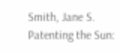Smith, Jane S. Patenting the Sun: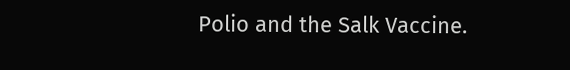Polio and the Salk Vaccine.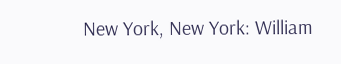New York, New York: William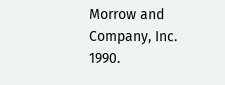Morrow and Company, Inc.  1990.